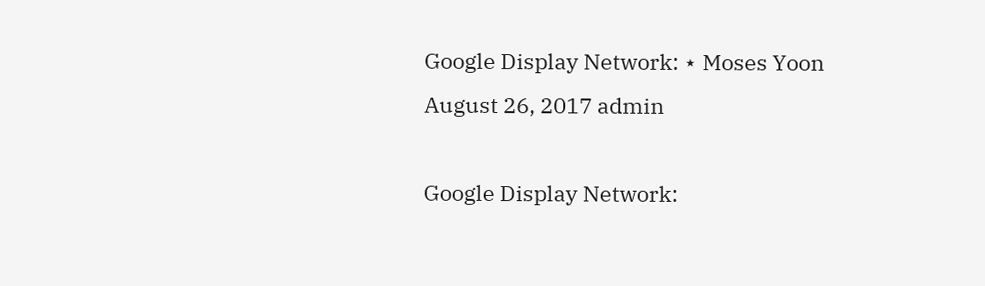Google Display Network: ⋆ Moses Yoon
August 26, 2017 admin

Google Display Network: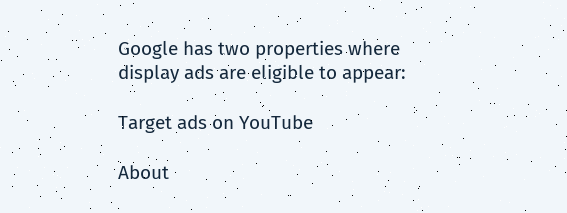Google has two properties where display ads are eligible to appear:

Target ads on YouTube

About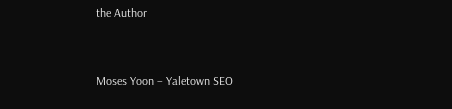the Author


Moses Yoon – Yaletown SEO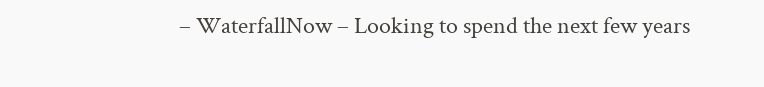– WaterfallNow – Looking to spend the next few years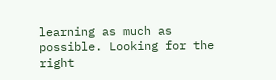learning as much as possible. Looking for the right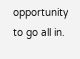opportunity to go all in.